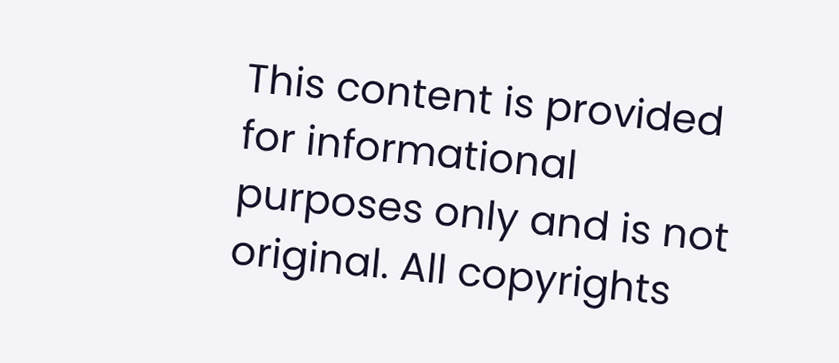This content is provided for informational purposes only and is not original. All copyrights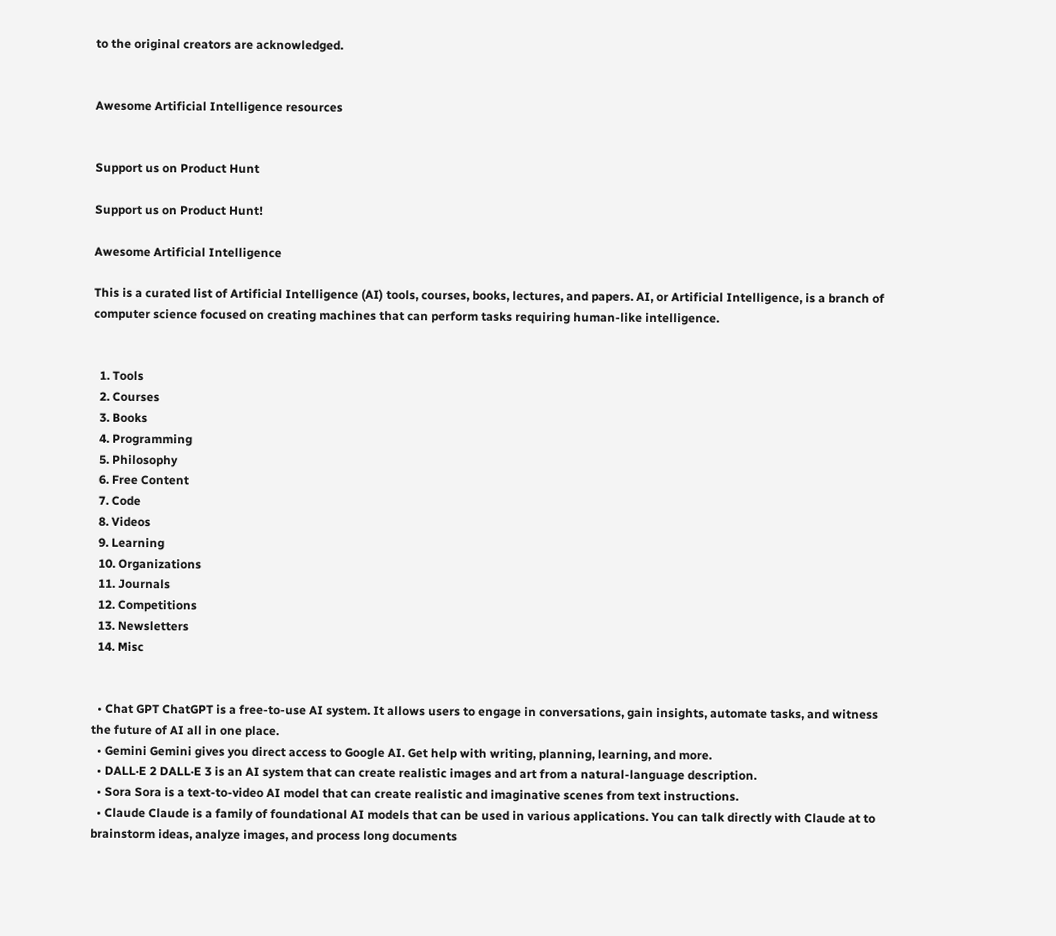to the original creators are acknowledged.


Awesome Artificial Intelligence resources


Support us on Product Hunt

Support us on Product Hunt!

Awesome Artificial Intelligence

This is a curated list of Artificial Intelligence (AI) tools, courses, books, lectures, and papers. AI, or Artificial Intelligence, is a branch of computer science focused on creating machines that can perform tasks requiring human-like intelligence.


  1. Tools
  2. Courses
  3. Books
  4. Programming
  5. Philosophy
  6. Free Content
  7. Code
  8. Videos
  9. Learning
  10. Organizations
  11. Journals
  12. Competitions
  13. Newsletters
  14. Misc


  • Chat GPT ChatGPT is a free-to-use AI system. It allows users to engage in conversations, gain insights, automate tasks, and witness the future of AI all in one place.
  • Gemini Gemini gives you direct access to Google AI. Get help with writing, planning, learning, and more.
  • DALL·E 2 DALL·E 3 is an AI system that can create realistic images and art from a natural-language description.
  • Sora Sora is a text-to-video AI model that can create realistic and imaginative scenes from text instructions.
  • Claude Claude is a family of foundational AI models that can be used in various applications. You can talk directly with Claude at to brainstorm ideas, analyze images, and process long documents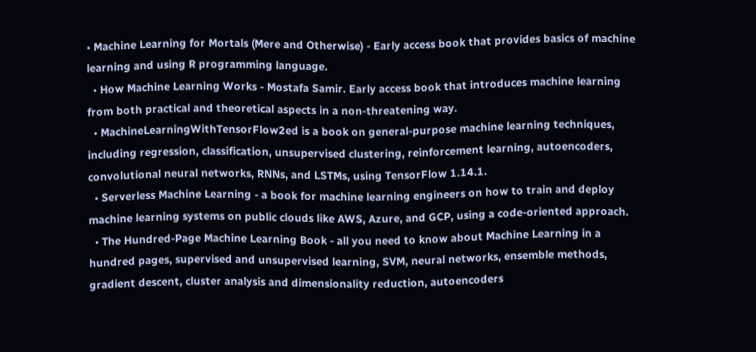• Machine Learning for Mortals (Mere and Otherwise) - Early access book that provides basics of machine learning and using R programming language.
  • How Machine Learning Works - Mostafa Samir. Early access book that introduces machine learning from both practical and theoretical aspects in a non-threatening way.
  • MachineLearningWithTensorFlow2ed is a book on general-purpose machine learning techniques, including regression, classification, unsupervised clustering, reinforcement learning, autoencoders, convolutional neural networks, RNNs, and LSTMs, using TensorFlow 1.14.1.
  • Serverless Machine Learning - a book for machine learning engineers on how to train and deploy machine learning systems on public clouds like AWS, Azure, and GCP, using a code-oriented approach.
  • The Hundred-Page Machine Learning Book - all you need to know about Machine Learning in a hundred pages, supervised and unsupervised learning, SVM, neural networks, ensemble methods, gradient descent, cluster analysis and dimensionality reduction, autoencoders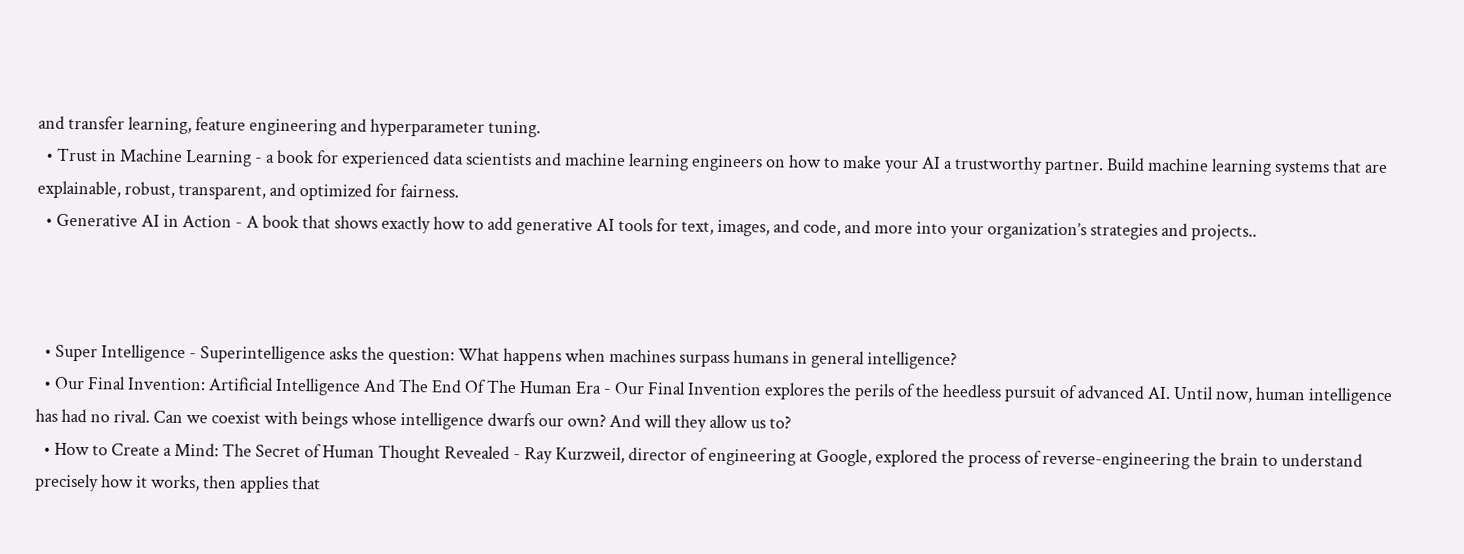and transfer learning, feature engineering and hyperparameter tuning.
  • Trust in Machine Learning - a book for experienced data scientists and machine learning engineers on how to make your AI a trustworthy partner. Build machine learning systems that are explainable, robust, transparent, and optimized for fairness.
  • Generative AI in Action - A book that shows exactly how to add generative AI tools for text, images, and code, and more into your organization’s strategies and projects..



  • Super Intelligence - Superintelligence asks the question: What happens when machines surpass humans in general intelligence?
  • Our Final Invention: Artificial Intelligence And The End Of The Human Era - Our Final Invention explores the perils of the heedless pursuit of advanced AI. Until now, human intelligence has had no rival. Can we coexist with beings whose intelligence dwarfs our own? And will they allow us to?
  • How to Create a Mind: The Secret of Human Thought Revealed - Ray Kurzweil, director of engineering at Google, explored the process of reverse-engineering the brain to understand precisely how it works, then applies that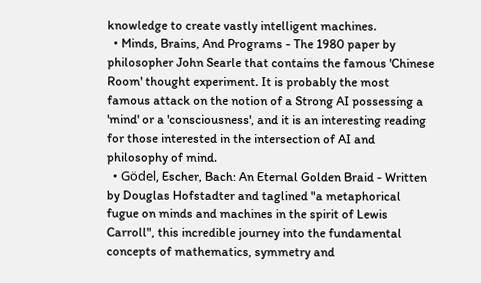knowledge to create vastly intelligent machines.
  • Minds, Brains, And Programs - The 1980 paper by philosopher John Searle that contains the famous 'Chinese Room' thought experiment. It is probably the most famous attack on the notion of a Strong AI possessing a 'mind' or a 'consciousness', and it is an interesting reading for those interested in the intersection of AI and philosophy of mind.
  • Gödel, Escher, Bach: An Eternal Golden Braid - Written by Douglas Hofstadter and taglined "a metaphorical fugue on minds and machines in the spirit of Lewis Carroll", this incredible journey into the fundamental concepts of mathematics, symmetry and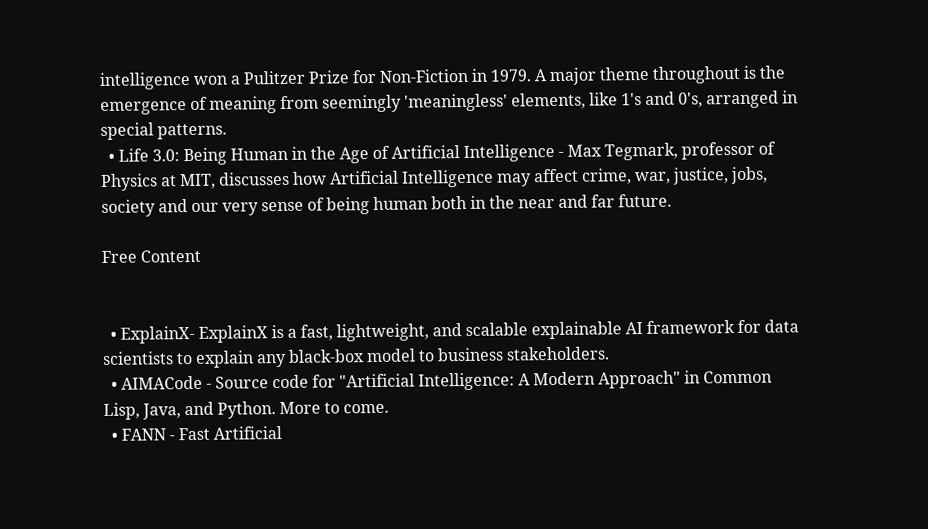intelligence won a Pulitzer Prize for Non-Fiction in 1979. A major theme throughout is the emergence of meaning from seemingly 'meaningless' elements, like 1's and 0's, arranged in special patterns.
  • Life 3.0: Being Human in the Age of Artificial Intelligence - Max Tegmark, professor of Physics at MIT, discusses how Artificial Intelligence may affect crime, war, justice, jobs, society and our very sense of being human both in the near and far future.

Free Content


  • ExplainX- ExplainX is a fast, lightweight, and scalable explainable AI framework for data scientists to explain any black-box model to business stakeholders.
  • AIMACode - Source code for "Artificial Intelligence: A Modern Approach" in Common Lisp, Java, and Python. More to come.
  • FANN - Fast Artificial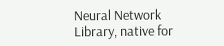Neural Network Library, native for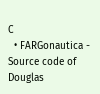C
  • FARGonautica - Source code of Douglas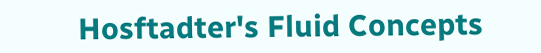Hosftadter's Fluid Concepts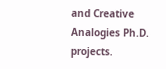and Creative Analogies Ph.D. projects.